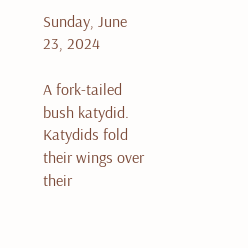Sunday, June 23, 2024

A fork-tailed bush katydid. Katydids fold their wings over their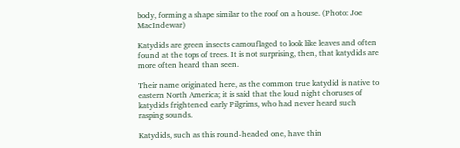body, forming a shape similar to the roof on a house. (Photo: Joe MacIndewar)

Katydids are green insects camouflaged to look like leaves and often found at the tops of trees. It is not surprising, then, that katydids are more often heard than seen.

Their name originated here, as the common true katydid is native to eastern North America; it is said that the loud night choruses of katydids frightened early Pilgrims, who had never heard such rasping sounds.

Katydids, such as this round-headed one, have thin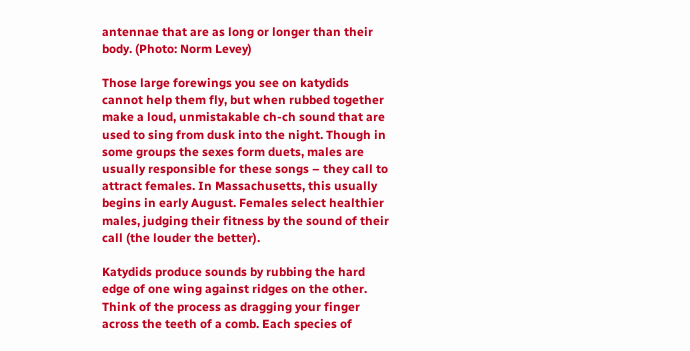antennae that are as long or longer than their body. (Photo: Norm Levey)

Those large forewings you see on katydids cannot help them fly, but when rubbed together make a loud, unmistakable ch-ch sound that are used to sing from dusk into the night. Though in some groups the sexes form duets, males are usually responsible for these songs – they call to attract females. In Massachusetts, this usually begins in early August. Females select healthier males, judging their fitness by the sound of their call (the louder the better).

Katydids produce sounds by rubbing the hard edge of one wing against ridges on the other. Think of the process as dragging your finger across the teeth of a comb. Each species of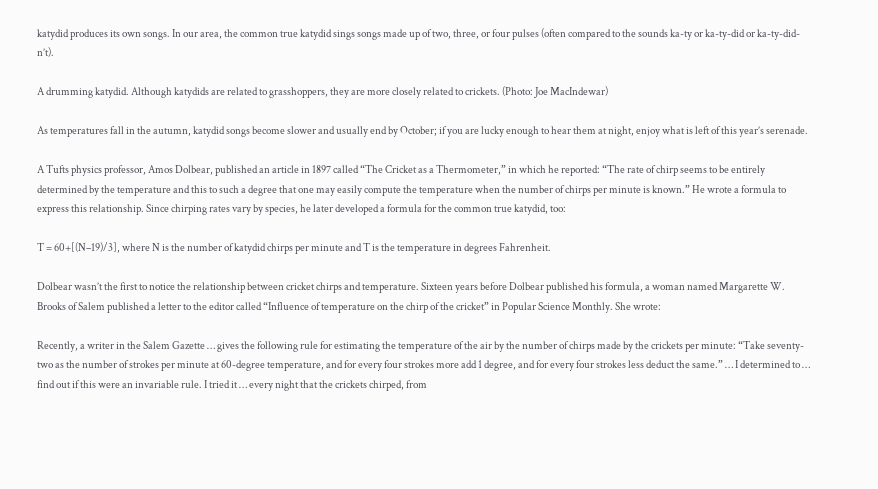katydid produces its own songs. In our area, the common true katydid sings songs made up of two, three, or four pulses (often compared to the sounds ka-ty or ka-ty-did or ka-ty-did-n’t).

A drumming katydid. Although katydids are related to grasshoppers, they are more closely related to crickets. (Photo: Joe MacIndewar)

As temperatures fall in the autumn, katydid songs become slower and usually end by October; if you are lucky enough to hear them at night, enjoy what is left of this year’s serenade.

A Tufts physics professor, Amos Dolbear, published an article in 1897 called “The Cricket as a Thermometer,” in which he reported: “The rate of chirp seems to be entirely determined by the temperature and this to such a degree that one may easily compute the temperature when the number of chirps per minute is known.” He wrote a formula to express this relationship. Since chirping rates vary by species, he later developed a formula for the common true katydid, too:

T = 60+[(N–19)/3], where N is the number of katydid chirps per minute and T is the temperature in degrees Fahrenheit.

Dolbear wasn’t the first to notice the relationship between cricket chirps and temperature. Sixteen years before Dolbear published his formula, a woman named Margarette W. Brooks of Salem published a letter to the editor called “Influence of temperature on the chirp of the cricket” in Popular Science Monthly. She wrote:

Recently, a writer in the Salem Gazette … gives the following rule for estimating the temperature of the air by the number of chirps made by the crickets per minute: “Take seventy-two as the number of strokes per minute at 60-degree temperature, and for every four strokes more add 1 degree, and for every four strokes less deduct the same.” … I determined to … find out if this were an invariable rule. I tried it … every night that the crickets chirped, from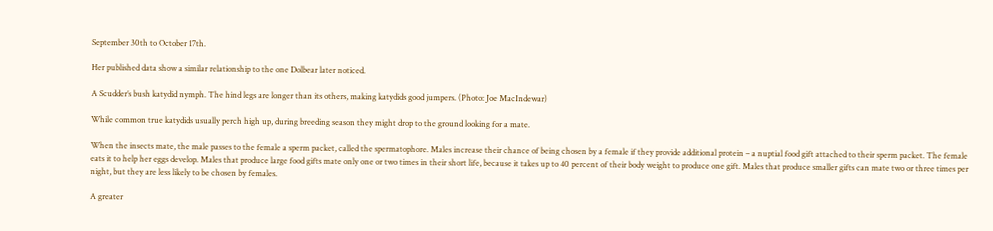September 30th to October 17th.

Her published data show a similar relationship to the one Dolbear later noticed.

A Scudder’s bush katydid nymph. The hind legs are longer than its others, making katydids good jumpers. (Photo: Joe MacIndewar)

While common true katydids usually perch high up, during breeding season they might drop to the ground looking for a mate.

When the insects mate, the male passes to the female a sperm packet, called the spermatophore. Males increase their chance of being chosen by a female if they provide additional protein – a nuptial food gift attached to their sperm packet. The female eats it to help her eggs develop. Males that produce large food gifts mate only one or two times in their short life, because it takes up to 40 percent of their body weight to produce one gift. Males that produce smaller gifts can mate two or three times per night, but they are less likely to be chosen by females.

A greater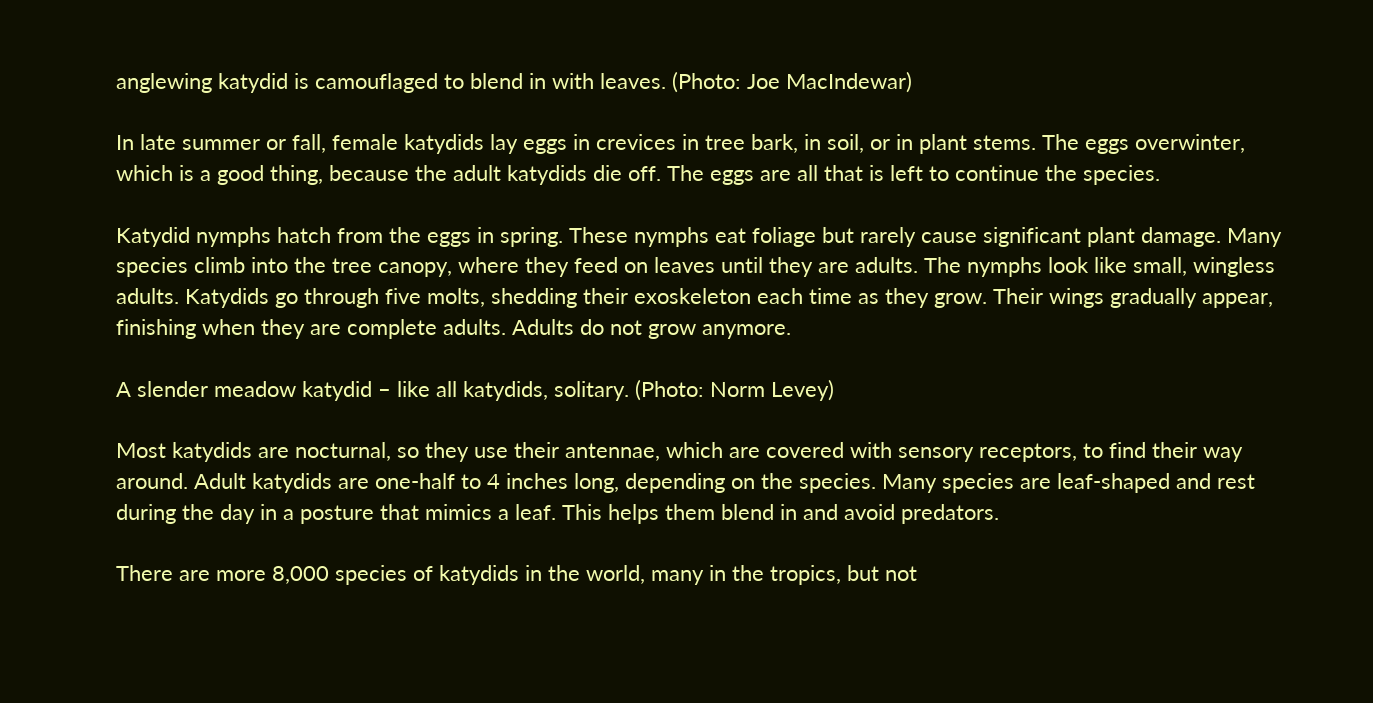anglewing katydid is camouflaged to blend in with leaves. (Photo: Joe MacIndewar)

In late summer or fall, female katydids lay eggs in crevices in tree bark, in soil, or in plant stems. The eggs overwinter, which is a good thing, because the adult katydids die off. The eggs are all that is left to continue the species.

Katydid nymphs hatch from the eggs in spring. These nymphs eat foliage but rarely cause significant plant damage. Many species climb into the tree canopy, where they feed on leaves until they are adults. The nymphs look like small, wingless adults. Katydids go through five molts, shedding their exoskeleton each time as they grow. Their wings gradually appear, finishing when they are complete adults. Adults do not grow anymore.

A slender meadow katydid – like all katydids, solitary. (Photo: Norm Levey)

Most katydids are nocturnal, so they use their antennae, which are covered with sensory receptors, to find their way around. Adult katydids are one-half to 4 inches long, depending on the species. Many species are leaf-shaped and rest during the day in a posture that mimics a leaf. This helps them blend in and avoid predators.

There are more 8,000 species of katydids in the world, many in the tropics, but not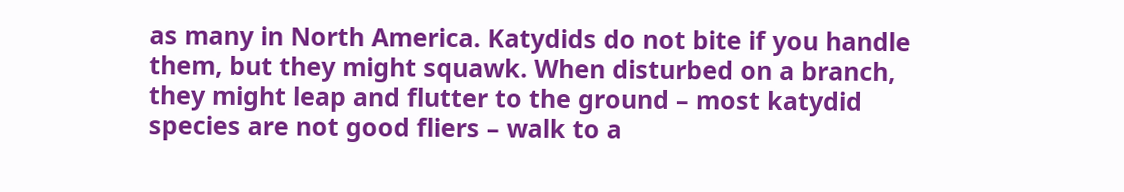as many in North America. Katydids do not bite if you handle them, but they might squawk. When disturbed on a branch, they might leap and flutter to the ground – most katydid species are not good fliers – walk to a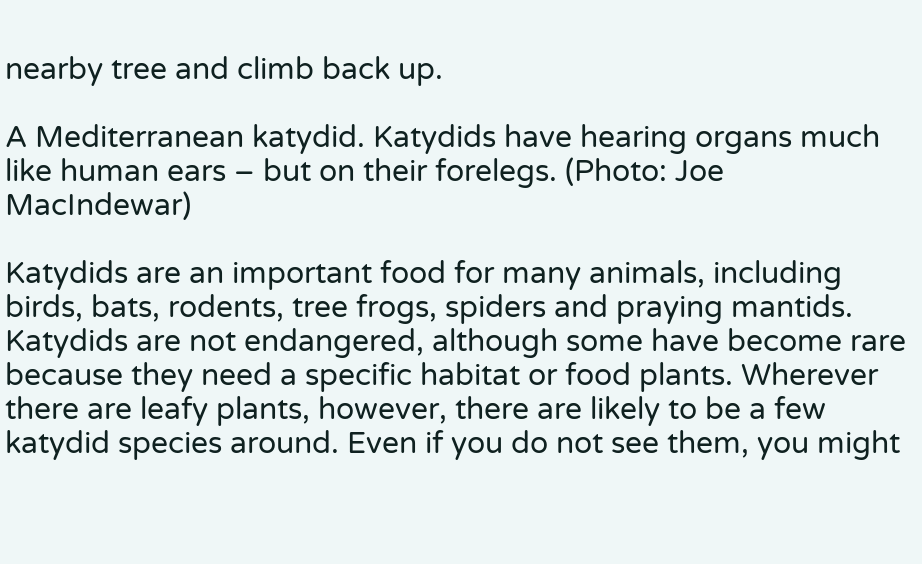nearby tree and climb back up.

A Mediterranean katydid. Katydids have hearing organs much like human ears – but on their forelegs. (Photo: Joe MacIndewar)

Katydids are an important food for many animals, including birds, bats, rodents, tree frogs, spiders and praying mantids. Katydids are not endangered, although some have become rare because they need a specific habitat or food plants. Wherever there are leafy plants, however, there are likely to be a few katydid species around. Even if you do not see them, you might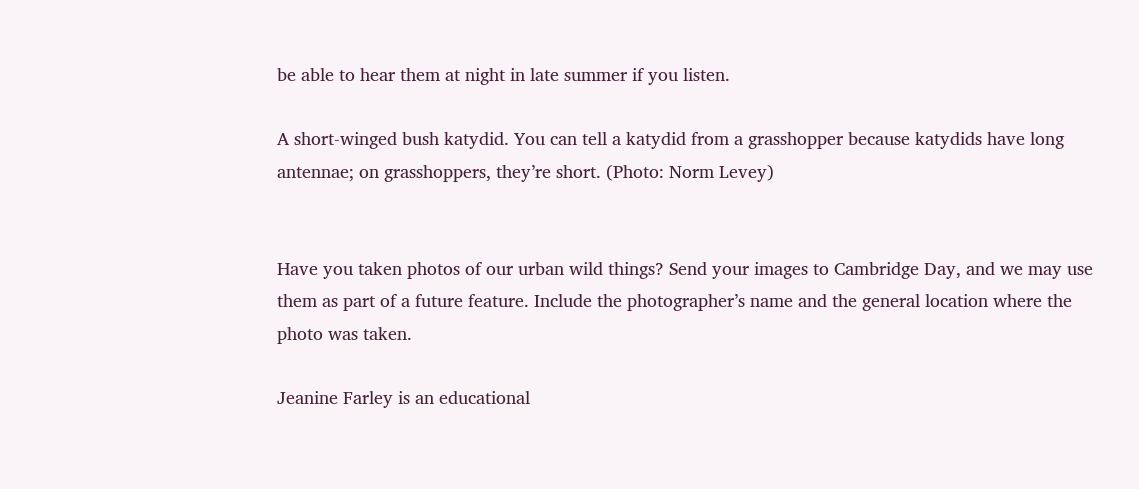be able to hear them at night in late summer if you listen.

A short-winged bush katydid. You can tell a katydid from a grasshopper because katydids have long antennae; on grasshoppers, they’re short. (Photo: Norm Levey)


Have you taken photos of our urban wild things? Send your images to Cambridge Day, and we may use them as part of a future feature. Include the photographer’s name and the general location where the photo was taken.

Jeanine Farley is an educational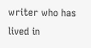writer who has lived in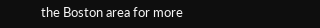the Boston area for more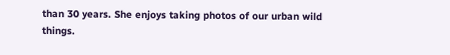than 30 years. She enjoys taking photos of our urban wild things.